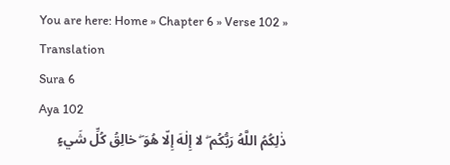You are here: Home » Chapter 6 » Verse 102 » Translation
Sura 6
Aya 102
ذٰلِكُمُ اللَّهُ رَبُّكُم ۖ لا إِلٰهَ إِلّا هُوَ ۖ خالِقُ كُلِّ شَيءٍ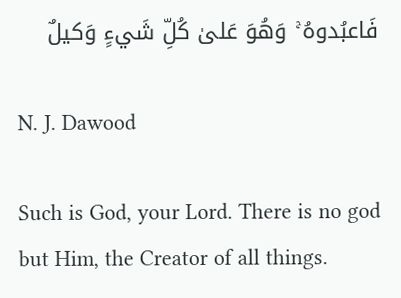فَاعبُدوهُ ۚ وَهُوَ عَلىٰ كُلِّ شَيءٍ وَكيلٌ

N. J. Dawood

Such is God, your Lord. There is no god but Him, the Creator of all things.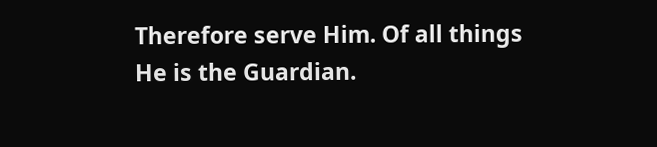Therefore serve Him. Of all things He is the Guardian.